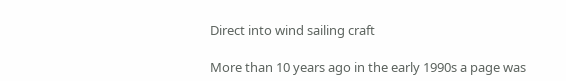Direct into wind sailing craft

More than 10 years ago in the early 1990s a page was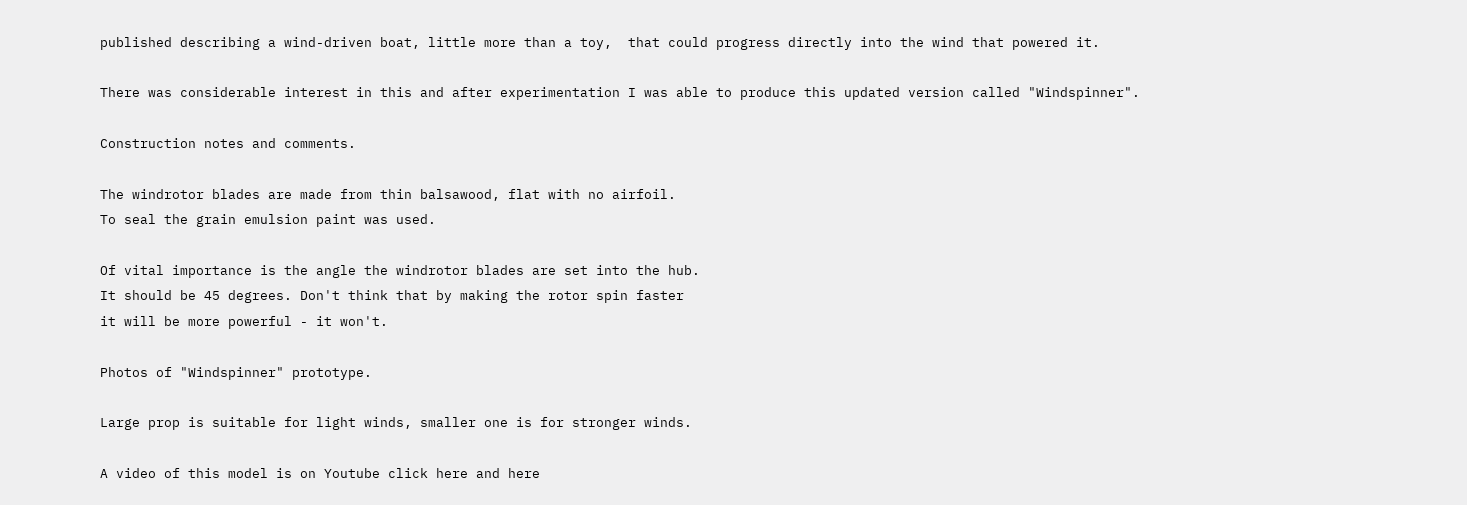published describing a wind-driven boat, little more than a toy,  that could progress directly into the wind that powered it.

There was considerable interest in this and after experimentation I was able to produce this updated version called "Windspinner".

Construction notes and comments.

The windrotor blades are made from thin balsawood, flat with no airfoil.
To seal the grain emulsion paint was used.

Of vital importance is the angle the windrotor blades are set into the hub.
It should be 45 degrees. Don't think that by making the rotor spin faster
it will be more powerful - it won't.

Photos of "Windspinner" prototype.

Large prop is suitable for light winds, smaller one is for stronger winds.

A video of this model is on Youtube click here and here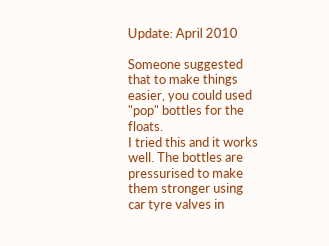Update: April 2010

Someone suggested that to make things easier, you could used "pop" bottles for the floats.
I tried this and it works well. The bottles are pressurised to make them stronger using
car tyre valves in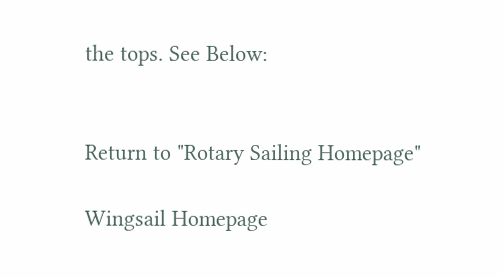the tops. See Below:


Return to "Rotary Sailing Homepage"

Wingsail Homepage